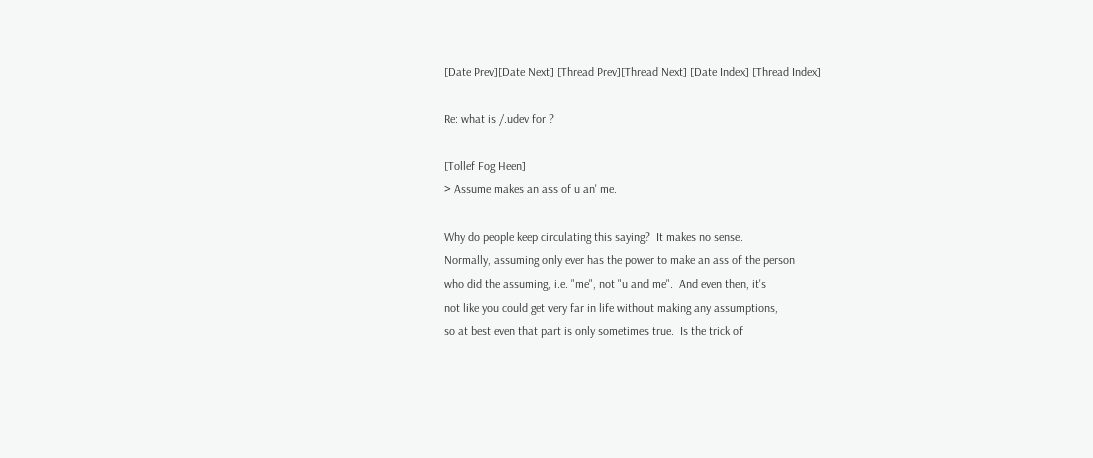[Date Prev][Date Next] [Thread Prev][Thread Next] [Date Index] [Thread Index]

Re: what is /.udev for ?

[Tollef Fog Heen]
> Assume makes an ass of u an' me.

Why do people keep circulating this saying?  It makes no sense.
Normally, assuming only ever has the power to make an ass of the person
who did the assuming, i.e. "me", not "u and me".  And even then, it's
not like you could get very far in life without making any assumptions,
so at best even that part is only sometimes true.  Is the trick of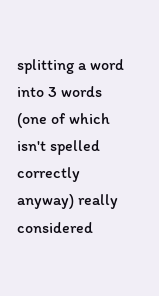splitting a word into 3 words (one of which isn't spelled correctly
anyway) really considered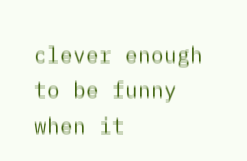clever enough to be funny when it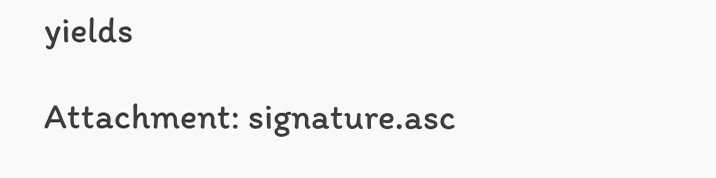yields

Attachment: signature.asc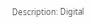Description: Digital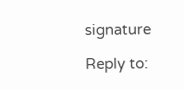signature

Reply to: